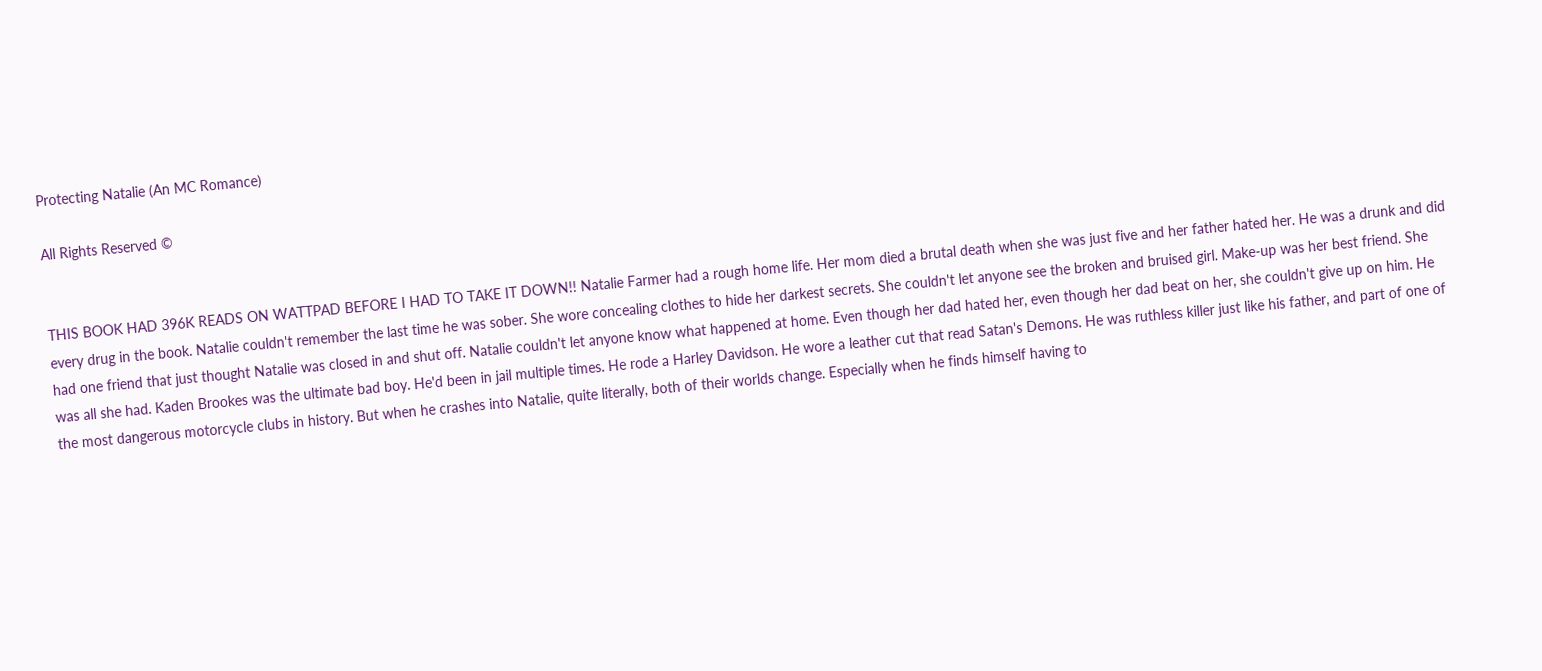Protecting Natalie (An MC Romance)

All Rights Reserved ©


THIS BOOK HAD 396K READS ON WATTPAD BEFORE I HAD TO TAKE IT DOWN!! Natalie Farmer had a rough home life. Her mom died a brutal death when she was just five and her father hated her. He was a drunk and did every drug in the book. Natalie couldn't remember the last time he was sober. She wore concealing clothes to hide her darkest secrets. She couldn't let anyone see the broken and bruised girl. Make-up was her best friend. She had one friend that just thought Natalie was closed in and shut off. Natalie couldn't let anyone know what happened at home. Even though her dad hated her, even though her dad beat on her, she couldn't give up on him. He was all she had. Kaden Brookes was the ultimate bad boy. He'd been in jail multiple times. He rode a Harley Davidson. He wore a leather cut that read Satan's Demons. He was ruthless killer just like his father, and part of one of the most dangerous motorcycle clubs in history. But when he crashes into Natalie, quite literally, both of their worlds change. Especially when he finds himself having to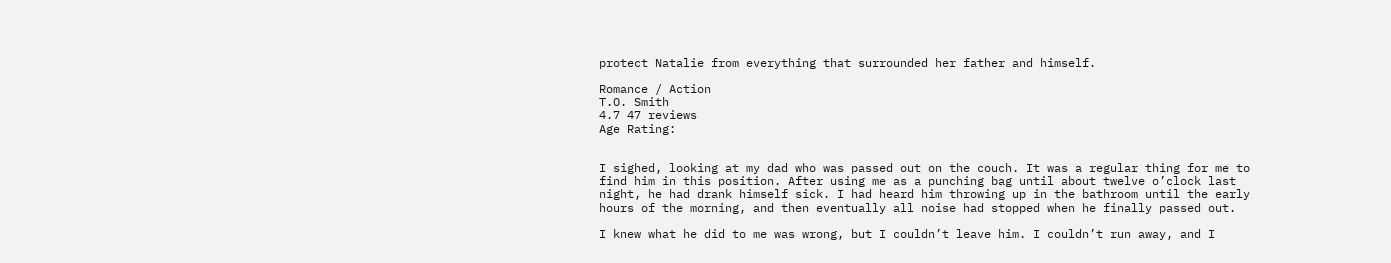protect Natalie from everything that surrounded her father and himself.

Romance / Action
T.O. Smith
4.7 47 reviews
Age Rating:


I sighed, looking at my dad who was passed out on the couch. It was a regular thing for me to find him in this position. After using me as a punching bag until about twelve o’clock last night, he had drank himself sick. I had heard him throwing up in the bathroom until the early hours of the morning, and then eventually all noise had stopped when he finally passed out.

I knew what he did to me was wrong, but I couldn’t leave him. I couldn’t run away, and I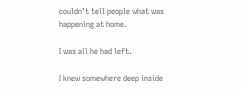couldn’t tell people what was happening at home.

I was all he had left.

I knew somewhere deep inside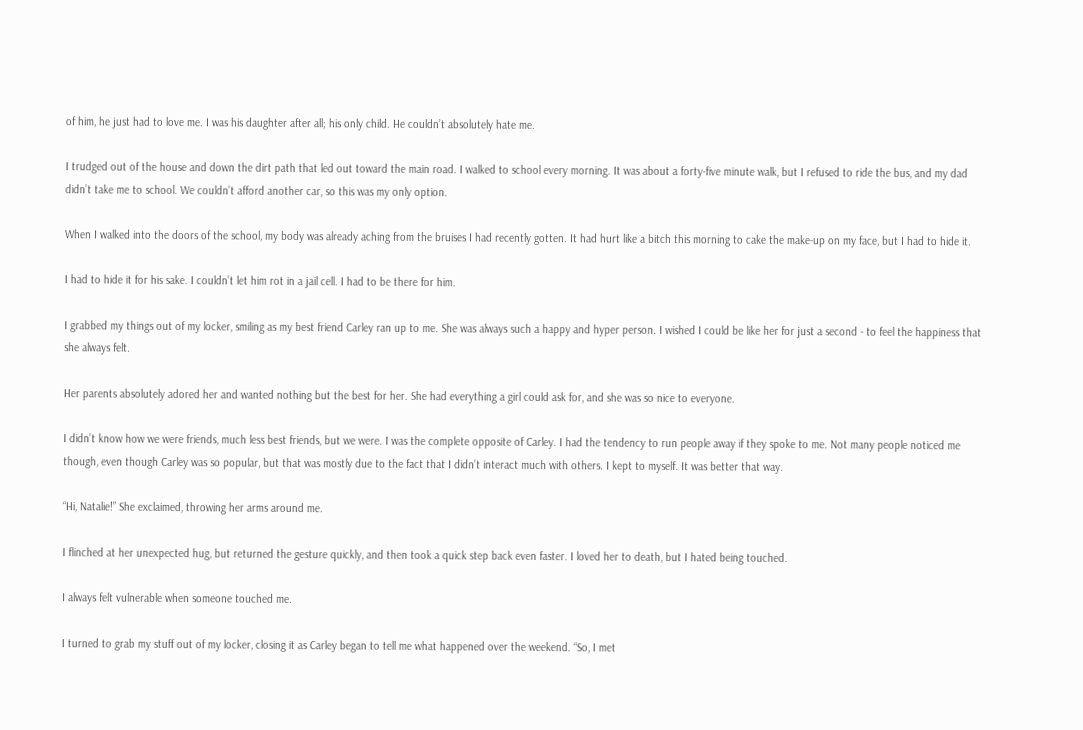of him, he just had to love me. I was his daughter after all; his only child. He couldn’t absolutely hate me.

I trudged out of the house and down the dirt path that led out toward the main road. I walked to school every morning. It was about a forty-five minute walk, but I refused to ride the bus, and my dad didn’t take me to school. We couldn’t afford another car, so this was my only option.

When I walked into the doors of the school, my body was already aching from the bruises I had recently gotten. It had hurt like a bitch this morning to cake the make-up on my face, but I had to hide it.

I had to hide it for his sake. I couldn’t let him rot in a jail cell. I had to be there for him.

I grabbed my things out of my locker, smiling as my best friend Carley ran up to me. She was always such a happy and hyper person. I wished I could be like her for just a second - to feel the happiness that she always felt.

Her parents absolutely adored her and wanted nothing but the best for her. She had everything a girl could ask for, and she was so nice to everyone.

I didn’t know how we were friends, much less best friends, but we were. I was the complete opposite of Carley. I had the tendency to run people away if they spoke to me. Not many people noticed me though, even though Carley was so popular, but that was mostly due to the fact that I didn’t interact much with others. I kept to myself. It was better that way.

“Hi, Natalie!” She exclaimed, throwing her arms around me.

I flinched at her unexpected hug, but returned the gesture quickly, and then took a quick step back even faster. I loved her to death, but I hated being touched.

I always felt vulnerable when someone touched me.

I turned to grab my stuff out of my locker, closing it as Carley began to tell me what happened over the weekend. “So, I met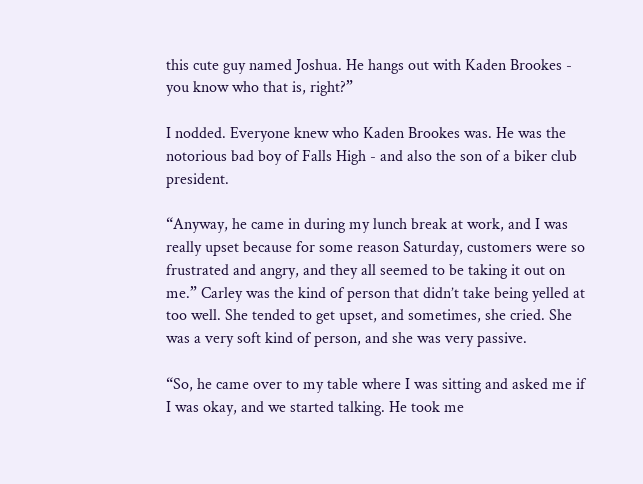this cute guy named Joshua. He hangs out with Kaden Brookes - you know who that is, right?”

I nodded. Everyone knew who Kaden Brookes was. He was the notorious bad boy of Falls High - and also the son of a biker club president.

“Anyway, he came in during my lunch break at work, and I was really upset because for some reason Saturday, customers were so frustrated and angry, and they all seemed to be taking it out on me.” Carley was the kind of person that didn’t take being yelled at too well. She tended to get upset, and sometimes, she cried. She was a very soft kind of person, and she was very passive.

“So, he came over to my table where I was sitting and asked me if I was okay, and we started talking. He took me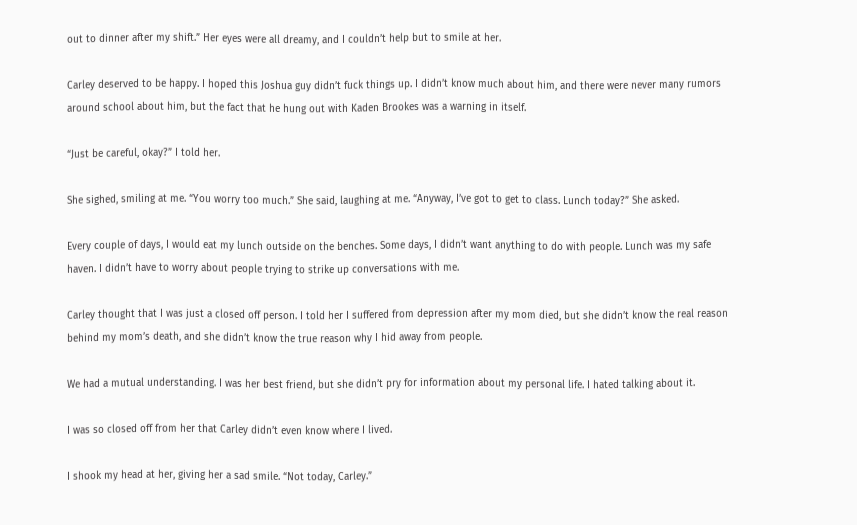out to dinner after my shift.” Her eyes were all dreamy, and I couldn’t help but to smile at her.

Carley deserved to be happy. I hoped this Joshua guy didn’t fuck things up. I didn’t know much about him, and there were never many rumors around school about him, but the fact that he hung out with Kaden Brookes was a warning in itself.

“Just be careful, okay?” I told her.

She sighed, smiling at me. “You worry too much.” She said, laughing at me. “Anyway, I’ve got to get to class. Lunch today?” She asked.

Every couple of days, I would eat my lunch outside on the benches. Some days, I didn’t want anything to do with people. Lunch was my safe haven. I didn’t have to worry about people trying to strike up conversations with me.

Carley thought that I was just a closed off person. I told her I suffered from depression after my mom died, but she didn’t know the real reason behind my mom’s death, and she didn’t know the true reason why I hid away from people.

We had a mutual understanding. I was her best friend, but she didn’t pry for information about my personal life. I hated talking about it.

I was so closed off from her that Carley didn’t even know where I lived.

I shook my head at her, giving her a sad smile. “Not today, Carley.”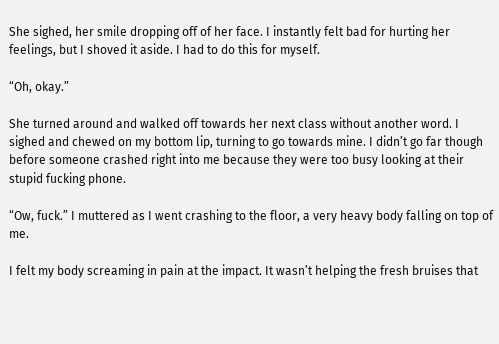She sighed, her smile dropping off of her face. I instantly felt bad for hurting her feelings, but I shoved it aside. I had to do this for myself.

“Oh, okay.”

She turned around and walked off towards her next class without another word. I sighed and chewed on my bottom lip, turning to go towards mine. I didn’t go far though before someone crashed right into me because they were too busy looking at their stupid fucking phone.

“Ow, fuck.” I muttered as I went crashing to the floor, a very heavy body falling on top of me.

I felt my body screaming in pain at the impact. It wasn’t helping the fresh bruises that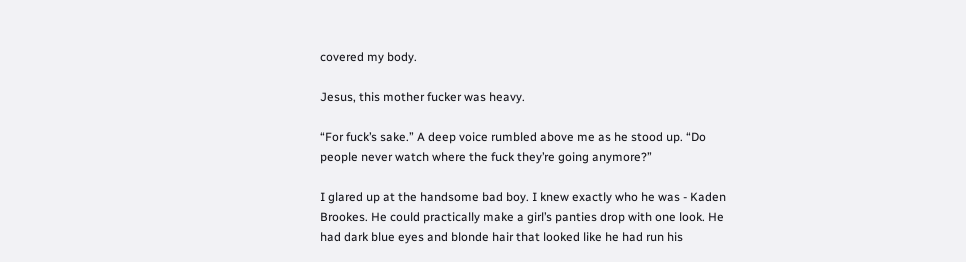covered my body.

Jesus, this mother fucker was heavy.

“For fuck’s sake.” A deep voice rumbled above me as he stood up. “Do people never watch where the fuck they’re going anymore?”

I glared up at the handsome bad boy. I knew exactly who he was - Kaden Brookes. He could practically make a girl’s panties drop with one look. He had dark blue eyes and blonde hair that looked like he had run his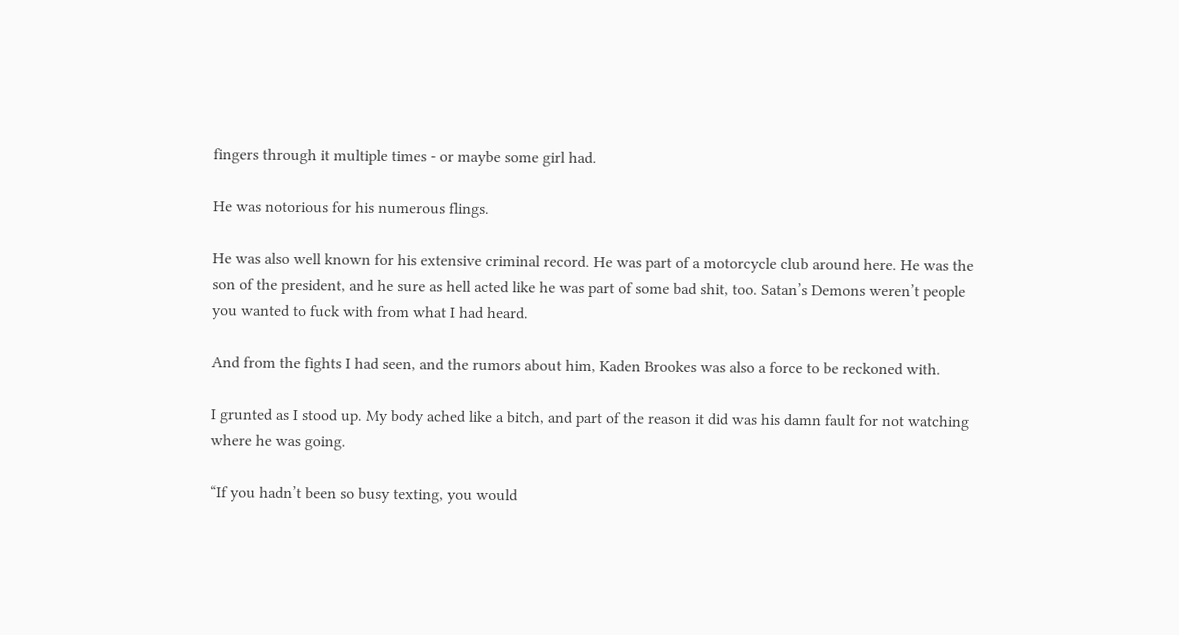fingers through it multiple times - or maybe some girl had.

He was notorious for his numerous flings.

He was also well known for his extensive criminal record. He was part of a motorcycle club around here. He was the son of the president, and he sure as hell acted like he was part of some bad shit, too. Satan’s Demons weren’t people you wanted to fuck with from what I had heard.

And from the fights I had seen, and the rumors about him, Kaden Brookes was also a force to be reckoned with.

I grunted as I stood up. My body ached like a bitch, and part of the reason it did was his damn fault for not watching where he was going.

“If you hadn’t been so busy texting, you would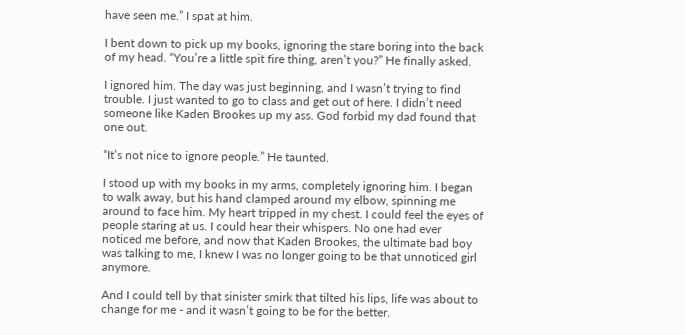have seen me.” I spat at him.

I bent down to pick up my books, ignoring the stare boring into the back of my head. “You’re a little spit fire thing, aren’t you?” He finally asked.

I ignored him. The day was just beginning, and I wasn’t trying to find trouble. I just wanted to go to class and get out of here. I didn’t need someone like Kaden Brookes up my ass. God forbid my dad found that one out.

“It’s not nice to ignore people.” He taunted.

I stood up with my books in my arms, completely ignoring him. I began to walk away, but his hand clamped around my elbow, spinning me around to face him. My heart tripped in my chest. I could feel the eyes of people staring at us. I could hear their whispers. No one had ever noticed me before, and now that Kaden Brookes, the ultimate bad boy was talking to me, I knew I was no longer going to be that unnoticed girl anymore.

And I could tell by that sinister smirk that tilted his lips, life was about to change for me - and it wasn’t going to be for the better.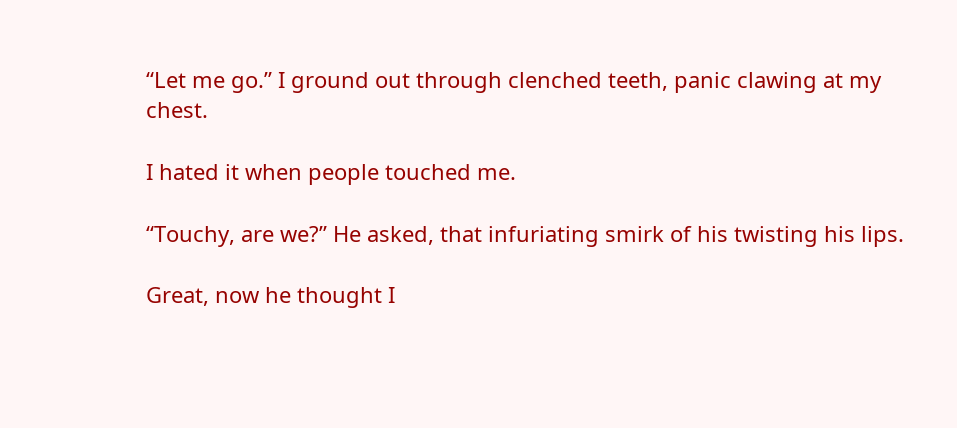“Let me go.” I ground out through clenched teeth, panic clawing at my chest.

I hated it when people touched me.

“Touchy, are we?” He asked, that infuriating smirk of his twisting his lips.

Great, now he thought I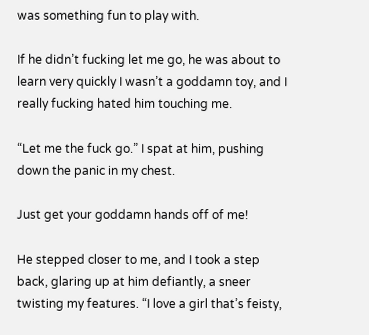was something fun to play with.

If he didn’t fucking let me go, he was about to learn very quickly I wasn’t a goddamn toy, and I really fucking hated him touching me.

“Let me the fuck go.” I spat at him, pushing down the panic in my chest.

Just get your goddamn hands off of me!

He stepped closer to me, and I took a step back, glaring up at him defiantly, a sneer twisting my features. “I love a girl that’s feisty,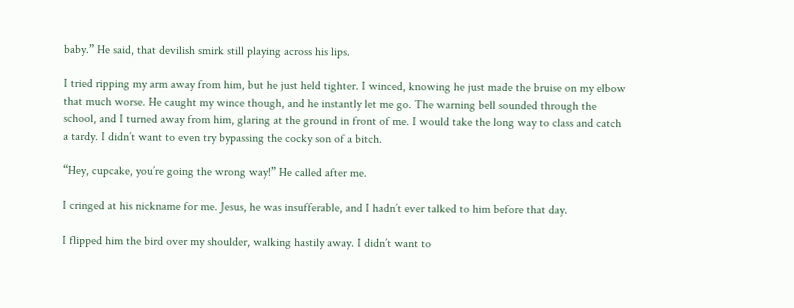baby.” He said, that devilish smirk still playing across his lips.

I tried ripping my arm away from him, but he just held tighter. I winced, knowing he just made the bruise on my elbow that much worse. He caught my wince though, and he instantly let me go. The warning bell sounded through the school, and I turned away from him, glaring at the ground in front of me. I would take the long way to class and catch a tardy. I didn’t want to even try bypassing the cocky son of a bitch.

“Hey, cupcake, you’re going the wrong way!” He called after me.

I cringed at his nickname for me. Jesus, he was insufferable, and I hadn’t ever talked to him before that day.

I flipped him the bird over my shoulder, walking hastily away. I didn’t want to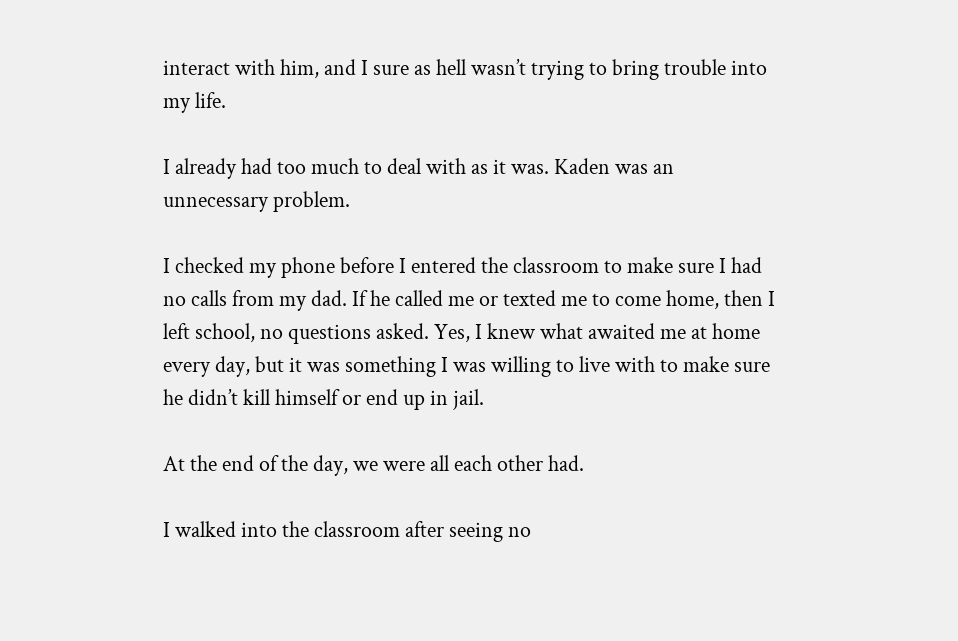interact with him, and I sure as hell wasn’t trying to bring trouble into my life.

I already had too much to deal with as it was. Kaden was an unnecessary problem.

I checked my phone before I entered the classroom to make sure I had no calls from my dad. If he called me or texted me to come home, then I left school, no questions asked. Yes, I knew what awaited me at home every day, but it was something I was willing to live with to make sure he didn’t kill himself or end up in jail.

At the end of the day, we were all each other had.

I walked into the classroom after seeing no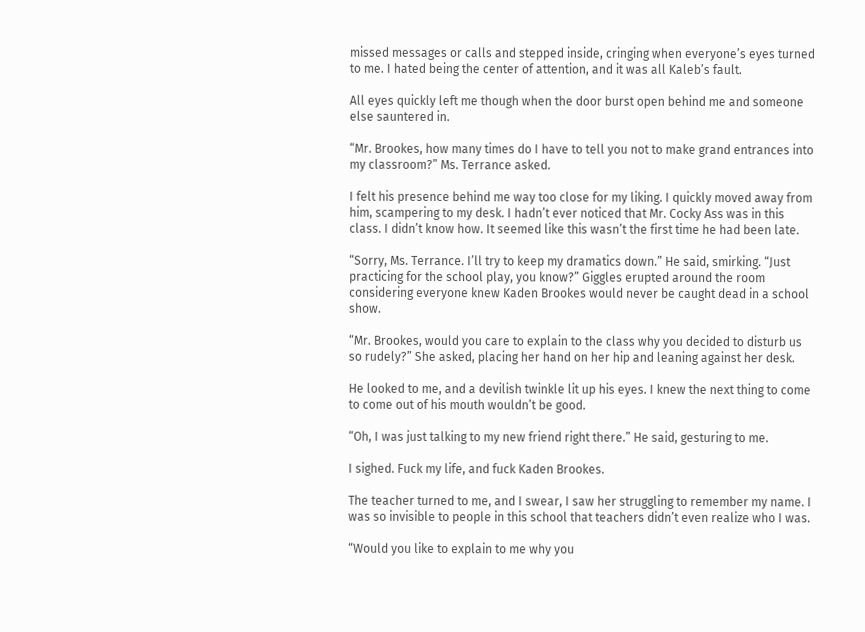missed messages or calls and stepped inside, cringing when everyone’s eyes turned to me. I hated being the center of attention, and it was all Kaleb’s fault.

All eyes quickly left me though when the door burst open behind me and someone else sauntered in.

“Mr. Brookes, how many times do I have to tell you not to make grand entrances into my classroom?” Ms. Terrance asked.

I felt his presence behind me way too close for my liking. I quickly moved away from him, scampering to my desk. I hadn’t ever noticed that Mr. Cocky Ass was in this class. I didn’t know how. It seemed like this wasn’t the first time he had been late.

“Sorry, Ms. Terrance. I’ll try to keep my dramatics down.” He said, smirking. “Just practicing for the school play, you know?” Giggles erupted around the room considering everyone knew Kaden Brookes would never be caught dead in a school show.

“Mr. Brookes, would you care to explain to the class why you decided to disturb us so rudely?” She asked, placing her hand on her hip and leaning against her desk.

He looked to me, and a devilish twinkle lit up his eyes. I knew the next thing to come to come out of his mouth wouldn’t be good.

“Oh, I was just talking to my new friend right there.” He said, gesturing to me.

I sighed. Fuck my life, and fuck Kaden Brookes.

The teacher turned to me, and I swear, I saw her struggling to remember my name. I was so invisible to people in this school that teachers didn’t even realize who I was.

“Would you like to explain to me why you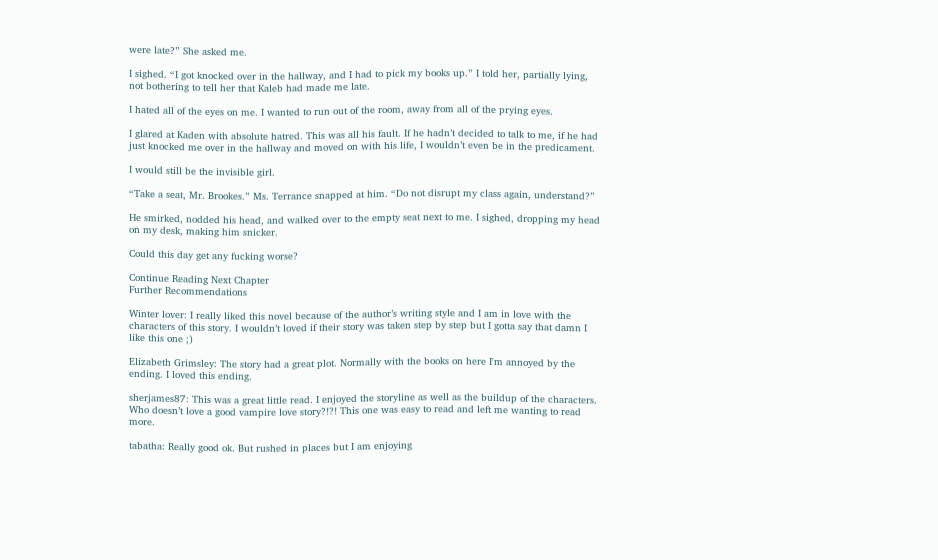were late?” She asked me.

I sighed. “I got knocked over in the hallway, and I had to pick my books up.” I told her, partially lying, not bothering to tell her that Kaleb had made me late.

I hated all of the eyes on me. I wanted to run out of the room, away from all of the prying eyes.

I glared at Kaden with absolute hatred. This was all his fault. If he hadn’t decided to talk to me, if he had just knocked me over in the hallway and moved on with his life, I wouldn’t even be in the predicament.

I would still be the invisible girl.

“Take a seat, Mr. Brookes.” Ms. Terrance snapped at him. “Do not disrupt my class again, understand?”

He smirked, nodded his head, and walked over to the empty seat next to me. I sighed, dropping my head on my desk, making him snicker.

Could this day get any fucking worse?

Continue Reading Next Chapter
Further Recommendations

Winter lover: I really liked this novel because of the author’s writing style and I am in love with the characters of this story. I wouldn’t loved if their story was taken step by step but I gotta say that damn I like this one ;)

Elizabeth Grimsley: The story had a great plot. Normally with the books on here I'm annoyed by the ending. I loved this ending.

sherjames87: This was a great little read. I enjoyed the storyline as well as the buildup of the characters. Who doesn’t love a good vampire love story?!?! This one was easy to read and left me wanting to read more.

tabatha: Really good ok. But rushed in places but I am enjoying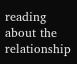reading about the relationship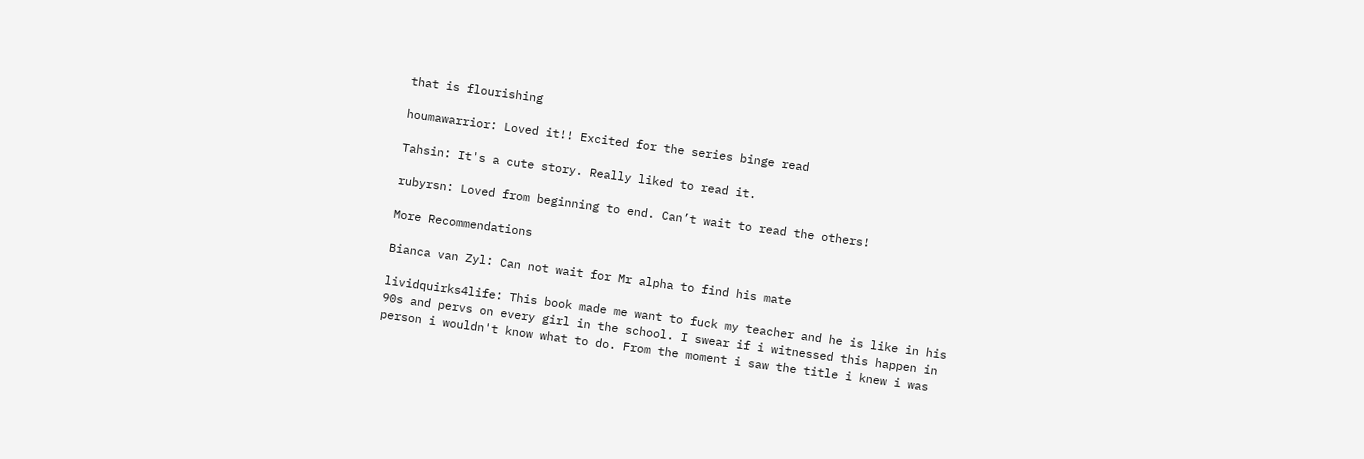that is flourishing

houmawarrior: Loved it!! Excited for the series binge read

Tahsin: It's a cute story. Really liked to read it.

rubyrsn: Loved from beginning to end. Can’t wait to read the others!

More Recommendations

Bianca van Zyl: Can not wait for Mr alpha to find his mate

lividquirks4life: This book made me want to fuck my teacher and he is like in his 90s and pervs on every girl in the school. I swear if i witnessed this happen in person i wouldn't know what to do. From the moment i saw the title i knew i was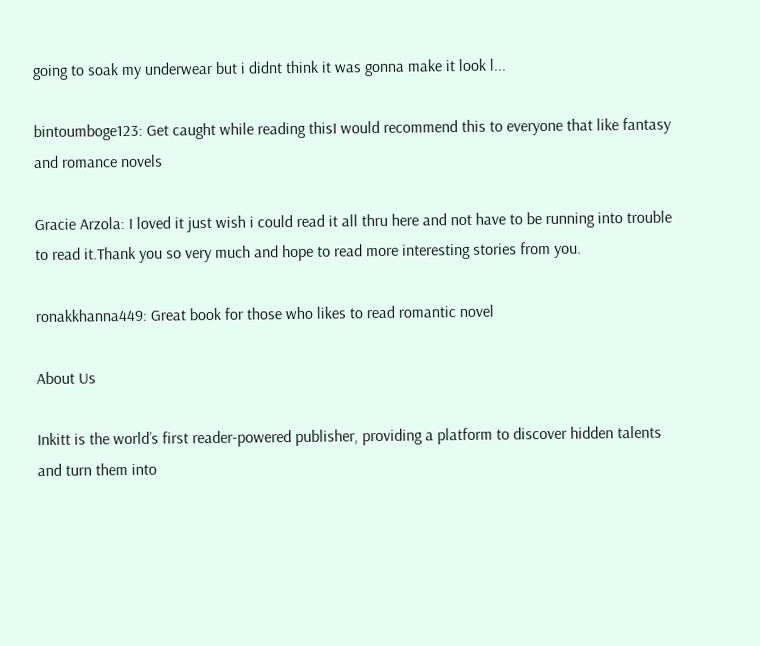going to soak my underwear but i didnt think it was gonna make it look l...

bintoumboge123: Get caught while reading thisI would recommend this to everyone that like fantasy and romance novels

Gracie Arzola: I loved it just wish i could read it all thru here and not have to be running into trouble to read it.Thank you so very much and hope to read more interesting stories from you.

ronakkhanna449: Great book for those who likes to read romantic novel

About Us

Inkitt is the world’s first reader-powered publisher, providing a platform to discover hidden talents and turn them into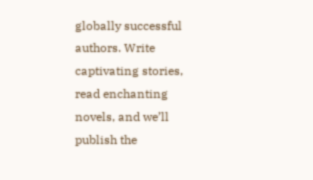globally successful authors. Write captivating stories, read enchanting novels, and we’ll publish the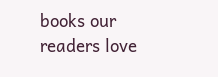books our readers love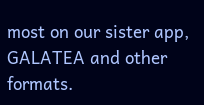most on our sister app, GALATEA and other formats.